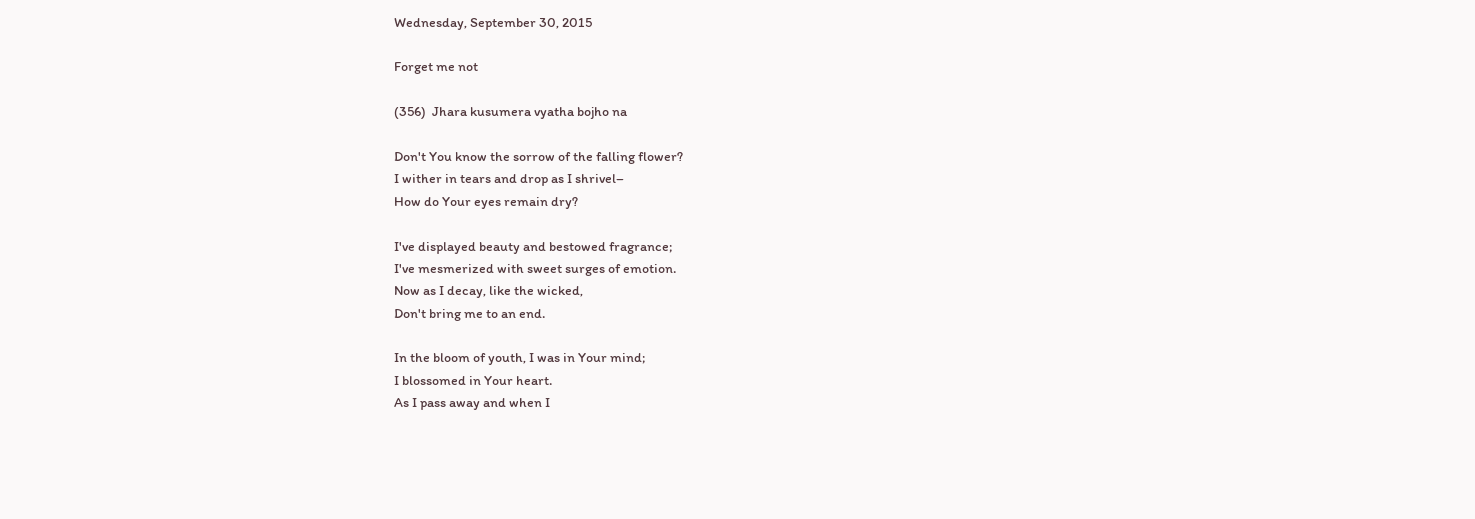Wednesday, September 30, 2015

Forget me not

(356)  Jhara kusumera vyatha bojho na

Don't You know the sorrow of the falling flower?
I wither in tears and drop as I shrivel–
How do Your eyes remain dry?

I've displayed beauty and bestowed fragrance;
I've mesmerized with sweet surges of emotion.
Now as I decay, like the wicked,
Don't bring me to an end.

In the bloom of youth, I was in Your mind;
I blossomed in Your heart.
As I pass away and when I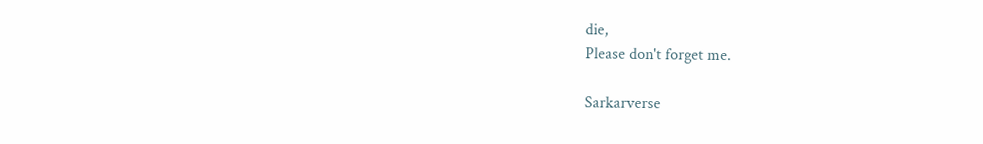die,
Please don't forget me.

Sarkarverse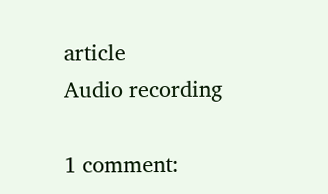article
Audio recording

1 comment: